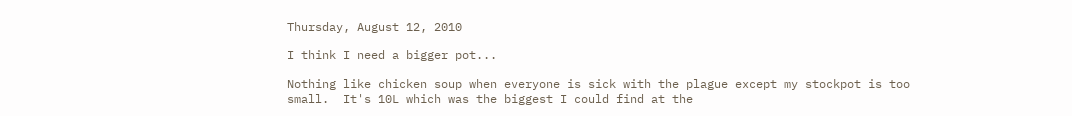Thursday, August 12, 2010

I think I need a bigger pot...

Nothing like chicken soup when everyone is sick with the plague except my stockpot is too small.  It's 10L which was the biggest I could find at the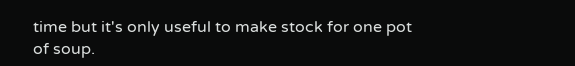time but it's only useful to make stock for one pot of soup.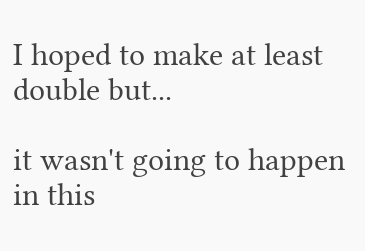I hoped to make at least double but...

it wasn't going to happen in this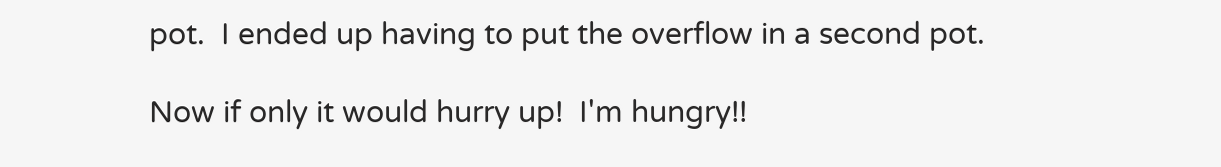pot.  I ended up having to put the overflow in a second pot.

Now if only it would hurry up!  I'm hungry!!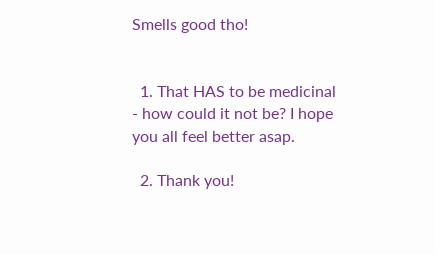Smells good tho!


  1. That HAS to be medicinal - how could it not be? I hope you all feel better asap.

  2. Thank you!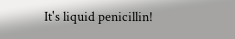It's liquid penicillin!